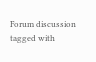Forum discussion tagged with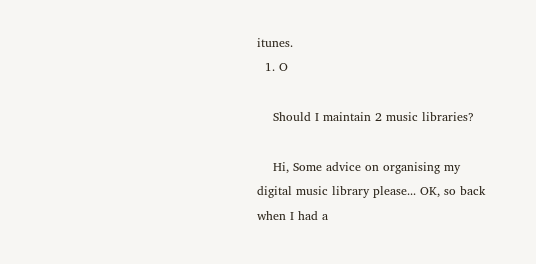itunes.
  1. O

    Should I maintain 2 music libraries?

    Hi, Some advice on organising my digital music library please... OK, so back when I had a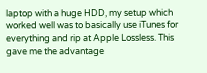laptop with a huge HDD, my setup which worked well was to basically use iTunes for everything and rip at Apple Lossless. This gave me the advantage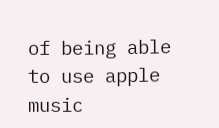of being able to use apple music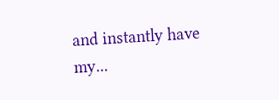and instantly have my...